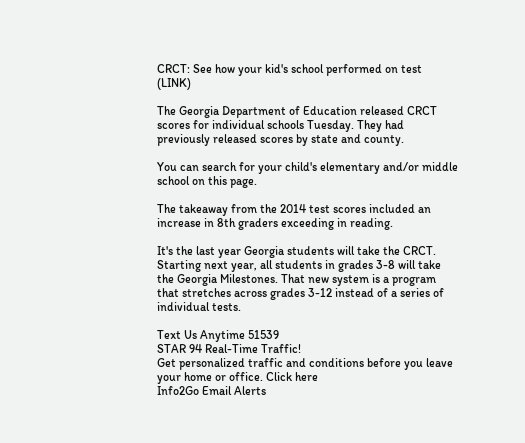CRCT: See how your kid's school performed on test (LINK)

The Georgia Department of Education released CRCT scores for individual schools Tuesday. They had previously released scores by state and county.

You can search for your child's elementary and/or middle school on this page.

The takeaway from the 2014 test scores included an increase in 8th graders exceeding in reading.

It's the last year Georgia students will take the CRCT. Starting next year, all students in grades 3-8 will take the Georgia Milestones. That new system is a program that stretches across grades 3-12 instead of a series of individual tests.

Text Us Anytime 51539
STAR 94 Real-Time Traffic!
Get personalized traffic and conditions before you leave your home or office. Click here
Info2Go Email Alerts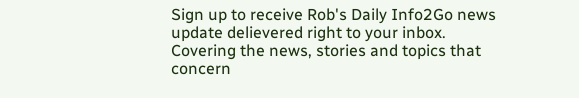Sign up to receive Rob's Daily Info2Go news update delievered right to your inbox.
Covering the news, stories and topics that concern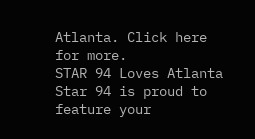Atlanta. Click here for more.
STAR 94 Loves Atlanta
Star 94 is proud to feature your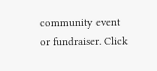community event or fundraiser. Click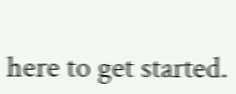here to get started.